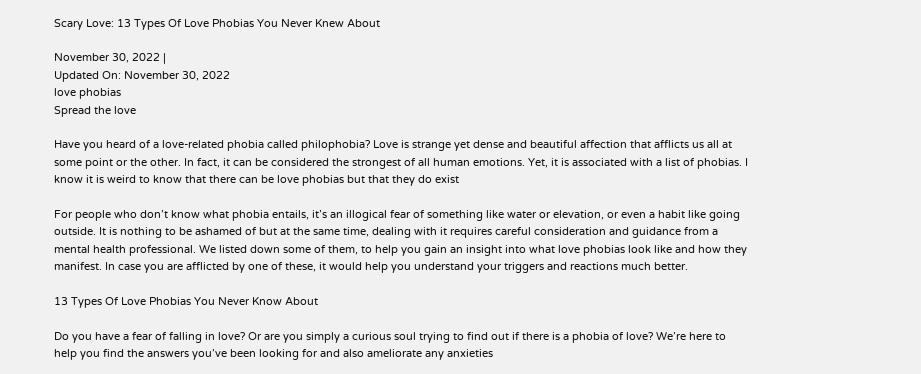Scary Love: 13 Types Of Love Phobias You Never Knew About

November 30, 2022 |
Updated On: November 30, 2022
love phobias
Spread the love

Have you heard of a love-related phobia called philophobia? Love is strange yet dense and beautiful affection that afflicts us all at some point or the other. In fact, it can be considered the strongest of all human emotions. Yet, it is associated with a list of phobias. I know it is weird to know that there can be love phobias but that they do exist

For people who don’t know what phobia entails, it’s an illogical fear of something like water or elevation, or even a habit like going outside. It is nothing to be ashamed of but at the same time, dealing with it requires careful consideration and guidance from a mental health professional. We listed down some of them, to help you gain an insight into what love phobias look like and how they manifest. In case you are afflicted by one of these, it would help you understand your triggers and reactions much better.

13 Types Of Love Phobias You Never Know About

Do you have a fear of falling in love? Or are you simply a curious soul trying to find out if there is a phobia of love? We’re here to help you find the answers you’ve been looking for and also ameliorate any anxieties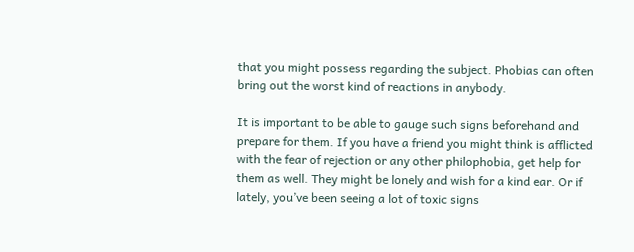that you might possess regarding the subject. Phobias can often bring out the worst kind of reactions in anybody.

It is important to be able to gauge such signs beforehand and prepare for them. If you have a friend you might think is afflicted with the fear of rejection or any other philophobia, get help for them as well. They might be lonely and wish for a kind ear. Or if lately, you’ve been seeing a lot of toxic signs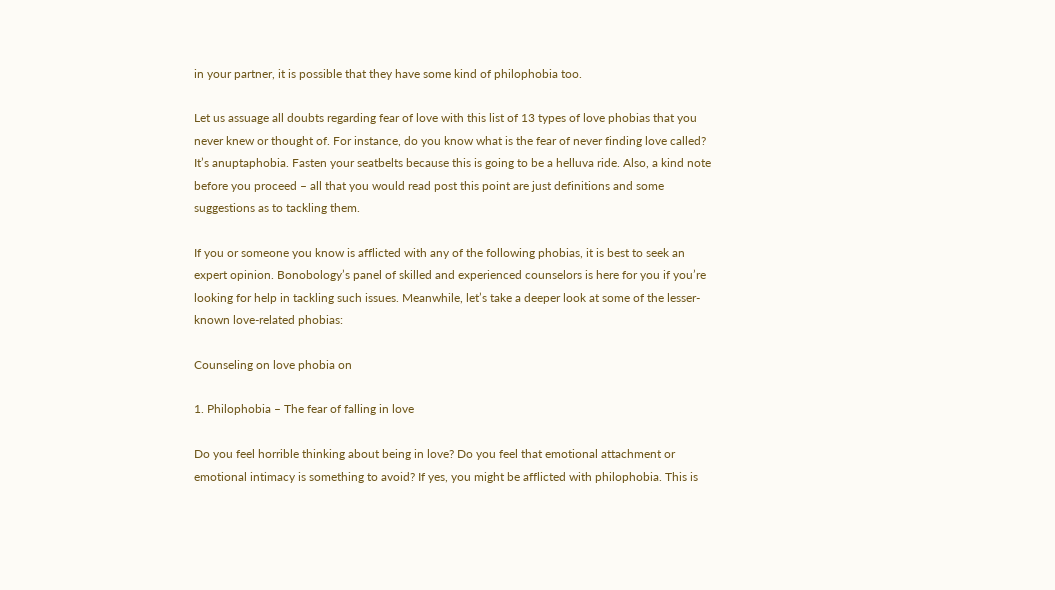in your partner, it is possible that they have some kind of philophobia too.

Let us assuage all doubts regarding fear of love with this list of 13 types of love phobias that you never knew or thought of. For instance, do you know what is the fear of never finding love called? It’s anuptaphobia. Fasten your seatbelts because this is going to be a helluva ride. Also, a kind note before you proceed – all that you would read post this point are just definitions and some suggestions as to tackling them.

If you or someone you know is afflicted with any of the following phobias, it is best to seek an expert opinion. Bonobology’s panel of skilled and experienced counselors is here for you if you’re looking for help in tackling such issues. Meanwhile, let’s take a deeper look at some of the lesser-known love-related phobias:

Counseling on love phobia on

1. Philophobia – The fear of falling in love

Do you feel horrible thinking about being in love? Do you feel that emotional attachment or emotional intimacy is something to avoid? If yes, you might be afflicted with philophobia. This is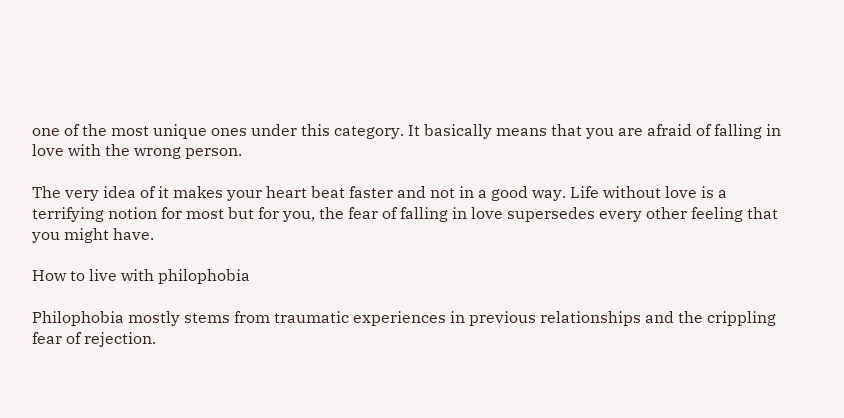one of the most unique ones under this category. It basically means that you are afraid of falling in love with the wrong person.

The very idea of it makes your heart beat faster and not in a good way. Life without love is a terrifying notion for most but for you, the fear of falling in love supersedes every other feeling that you might have.

How to live with philophobia

Philophobia mostly stems from traumatic experiences in previous relationships and the crippling fear of rejection.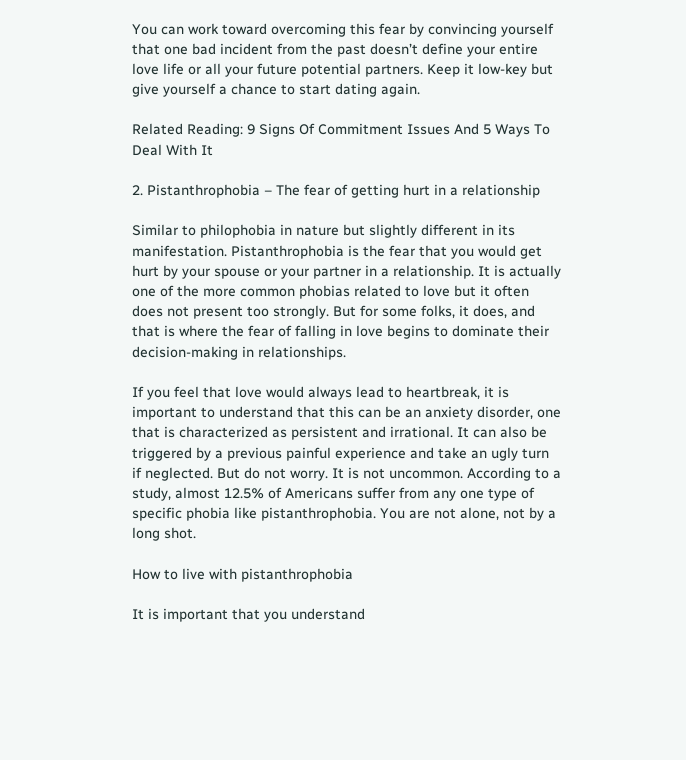You can work toward overcoming this fear by convincing yourself that one bad incident from the past doesn’t define your entire love life or all your future potential partners. Keep it low-key but give yourself a chance to start dating again.

Related Reading: 9 Signs Of Commitment Issues And 5 Ways To Deal With It

2. Pistanthrophobia – The fear of getting hurt in a relationship

Similar to philophobia in nature but slightly different in its manifestation. Pistanthrophobia is the fear that you would get hurt by your spouse or your partner in a relationship. It is actually one of the more common phobias related to love but it often does not present too strongly. But for some folks, it does, and that is where the fear of falling in love begins to dominate their decision-making in relationships.

If you feel that love would always lead to heartbreak, it is important to understand that this can be an anxiety disorder, one that is characterized as persistent and irrational. It can also be triggered by a previous painful experience and take an ugly turn if neglected. But do not worry. It is not uncommon. According to a study, almost 12.5% of Americans suffer from any one type of specific phobia like pistanthrophobia. You are not alone, not by a long shot.

How to live with pistanthrophobia

It is important that you understand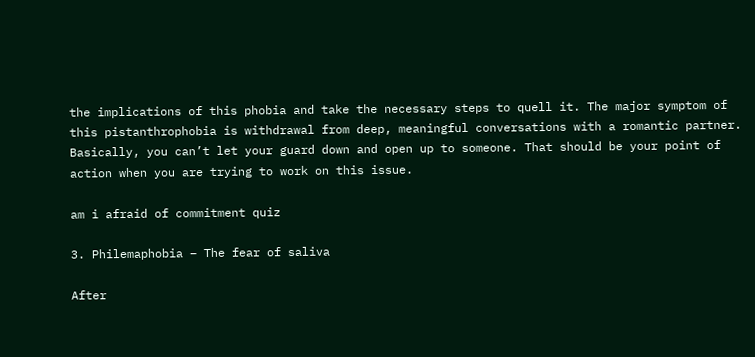the implications of this phobia and take the necessary steps to quell it. The major symptom of this pistanthrophobia is withdrawal from deep, meaningful conversations with a romantic partner. Basically, you can’t let your guard down and open up to someone. That should be your point of action when you are trying to work on this issue.

am i afraid of commitment quiz

3. Philemaphobia – The fear of saliva

After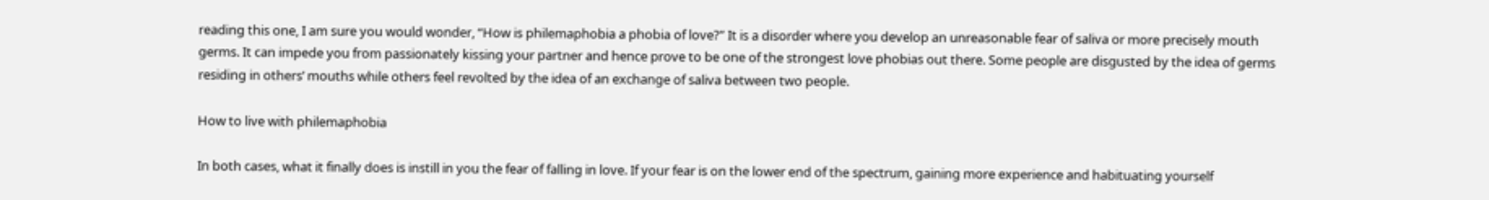reading this one, I am sure you would wonder, “How is philemaphobia a phobia of love?” It is a disorder where you develop an unreasonable fear of saliva or more precisely mouth germs. It can impede you from passionately kissing your partner and hence prove to be one of the strongest love phobias out there. Some people are disgusted by the idea of germs residing in others’ mouths while others feel revolted by the idea of an exchange of saliva between two people.

How to live with philemaphobia

In both cases, what it finally does is instill in you the fear of falling in love. If your fear is on the lower end of the spectrum, gaining more experience and habituating yourself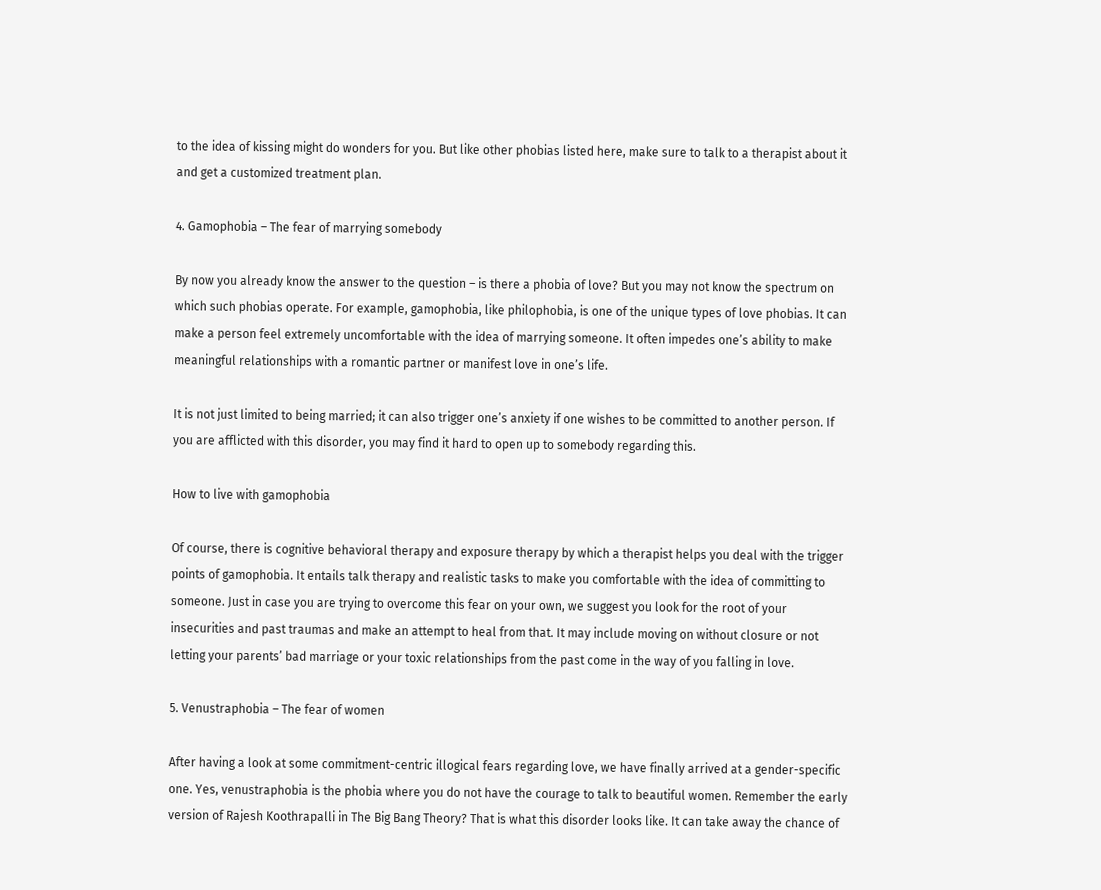to the idea of kissing might do wonders for you. But like other phobias listed here, make sure to talk to a therapist about it and get a customized treatment plan.

4. Gamophobia – The fear of marrying somebody

By now you already know the answer to the question – is there a phobia of love? But you may not know the spectrum on which such phobias operate. For example, gamophobia, like philophobia, is one of the unique types of love phobias. It can make a person feel extremely uncomfortable with the idea of marrying someone. It often impedes one’s ability to make meaningful relationships with a romantic partner or manifest love in one’s life.

It is not just limited to being married; it can also trigger one’s anxiety if one wishes to be committed to another person. If you are afflicted with this disorder, you may find it hard to open up to somebody regarding this.

How to live with gamophobia

Of course, there is cognitive behavioral therapy and exposure therapy by which a therapist helps you deal with the trigger points of gamophobia. It entails talk therapy and realistic tasks to make you comfortable with the idea of committing to someone. Just in case you are trying to overcome this fear on your own, we suggest you look for the root of your insecurities and past traumas and make an attempt to heal from that. It may include moving on without closure or not letting your parents’ bad marriage or your toxic relationships from the past come in the way of you falling in love.

5. Venustraphobia – The fear of women

After having a look at some commitment-centric illogical fears regarding love, we have finally arrived at a gender-specific one. Yes, venustraphobia is the phobia where you do not have the courage to talk to beautiful women. Remember the early version of Rajesh Koothrapalli in The Big Bang Theory? That is what this disorder looks like. It can take away the chance of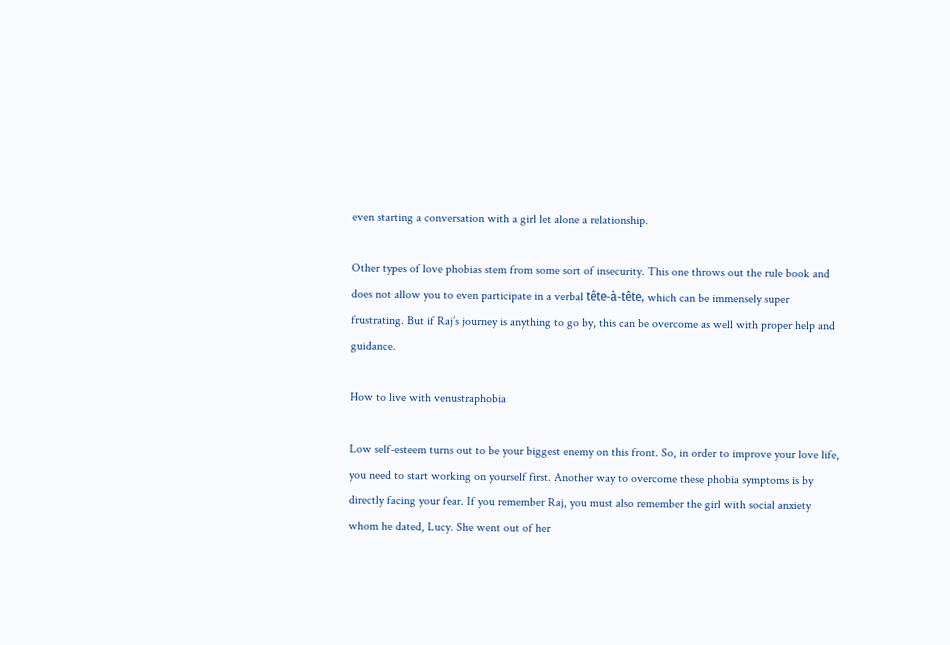even starting a conversation with a girl let alone a relationship.

Other types of love phobias stem from some sort of insecurity. This one throws out the rule book and does not allow you to even participate in a verbal tête-à-tête, which can be immensely super frustrating. But if Raj’s journey is anything to go by, this can be overcome as well with proper help and guidance.

How to live with venustraphobia

Low self-esteem turns out to be your biggest enemy on this front. So, in order to improve your love life, you need to start working on yourself first. Another way to overcome these phobia symptoms is by directly facing your fear. If you remember Raj, you must also remember the girl with social anxiety whom he dated, Lucy. She went out of her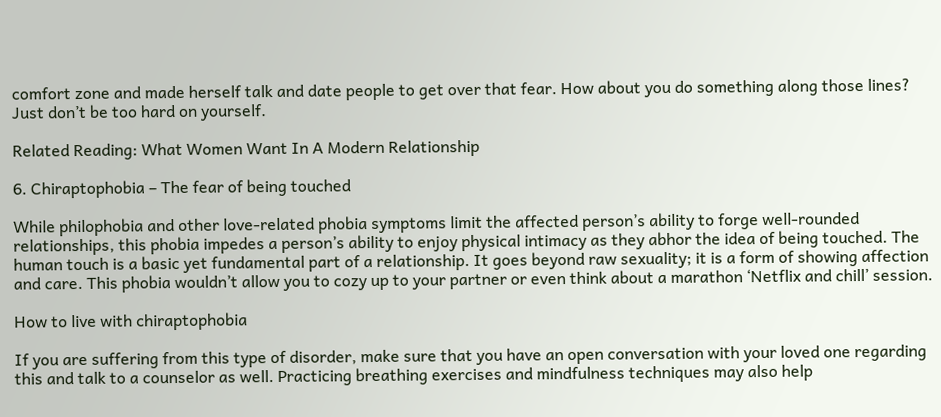comfort zone and made herself talk and date people to get over that fear. How about you do something along those lines? Just don’t be too hard on yourself.

Related Reading: What Women Want In A Modern Relationship

6. Chiraptophobia – The fear of being touched

While philophobia and other love-related phobia symptoms limit the affected person’s ability to forge well-rounded relationships, this phobia impedes a person’s ability to enjoy physical intimacy as they abhor the idea of being touched. The human touch is a basic yet fundamental part of a relationship. It goes beyond raw sexuality; it is a form of showing affection and care. This phobia wouldn’t allow you to cozy up to your partner or even think about a marathon ‘Netflix and chill’ session.

How to live with chiraptophobia

If you are suffering from this type of disorder, make sure that you have an open conversation with your loved one regarding this and talk to a counselor as well. Practicing breathing exercises and mindfulness techniques may also help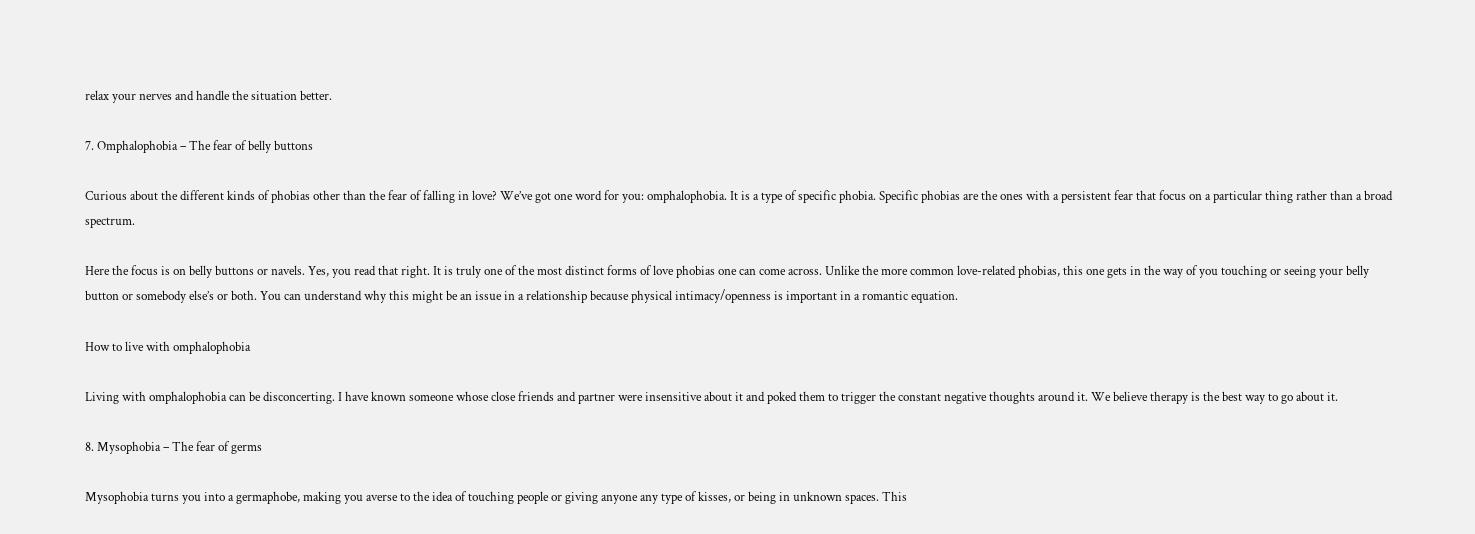relax your nerves and handle the situation better.

7. Omphalophobia – The fear of belly buttons

Curious about the different kinds of phobias other than the fear of falling in love? We’ve got one word for you: omphalophobia. It is a type of specific phobia. Specific phobias are the ones with a persistent fear that focus on a particular thing rather than a broad spectrum.

Here the focus is on belly buttons or navels. Yes, you read that right. It is truly one of the most distinct forms of love phobias one can come across. Unlike the more common love-related phobias, this one gets in the way of you touching or seeing your belly button or somebody else’s or both. You can understand why this might be an issue in a relationship because physical intimacy/openness is important in a romantic equation.

How to live with omphalophobia

Living with omphalophobia can be disconcerting. I have known someone whose close friends and partner were insensitive about it and poked them to trigger the constant negative thoughts around it. We believe therapy is the best way to go about it.

8. Mysophobia – The fear of germs

Mysophobia turns you into a germaphobe, making you averse to the idea of touching people or giving anyone any type of kisses, or being in unknown spaces. This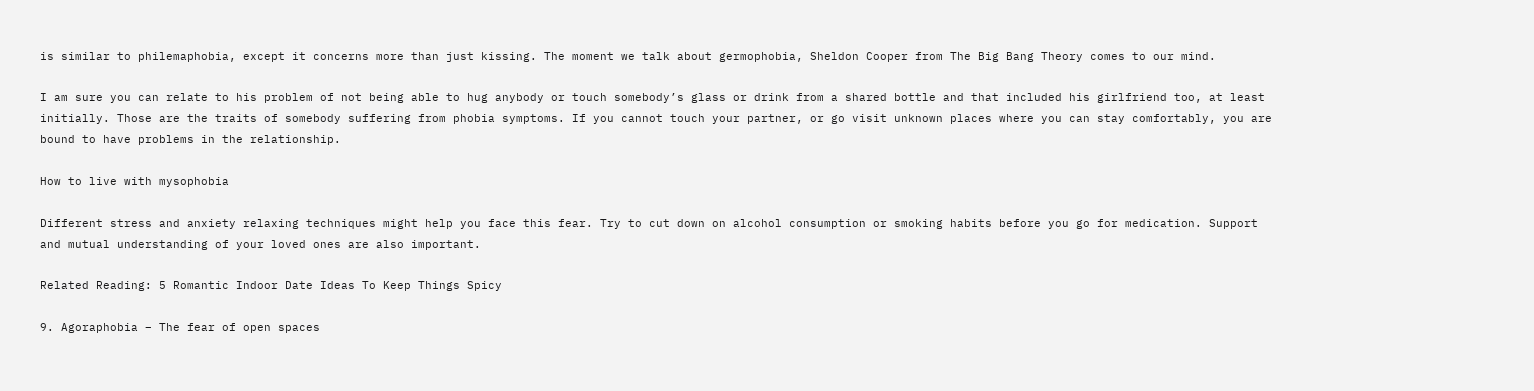is similar to philemaphobia, except it concerns more than just kissing. The moment we talk about germophobia, Sheldon Cooper from The Big Bang Theory comes to our mind.

I am sure you can relate to his problem of not being able to hug anybody or touch somebody’s glass or drink from a shared bottle and that included his girlfriend too, at least initially. Those are the traits of somebody suffering from phobia symptoms. If you cannot touch your partner, or go visit unknown places where you can stay comfortably, you are bound to have problems in the relationship.

How to live with mysophobia

Different stress and anxiety relaxing techniques might help you face this fear. Try to cut down on alcohol consumption or smoking habits before you go for medication. Support and mutual understanding of your loved ones are also important.

Related Reading: 5 Romantic Indoor Date Ideas To Keep Things Spicy

9. Agoraphobia – The fear of open spaces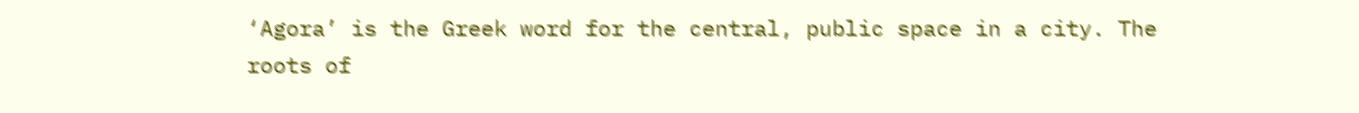‘Agora’ is the Greek word for the central, public space in a city. The roots of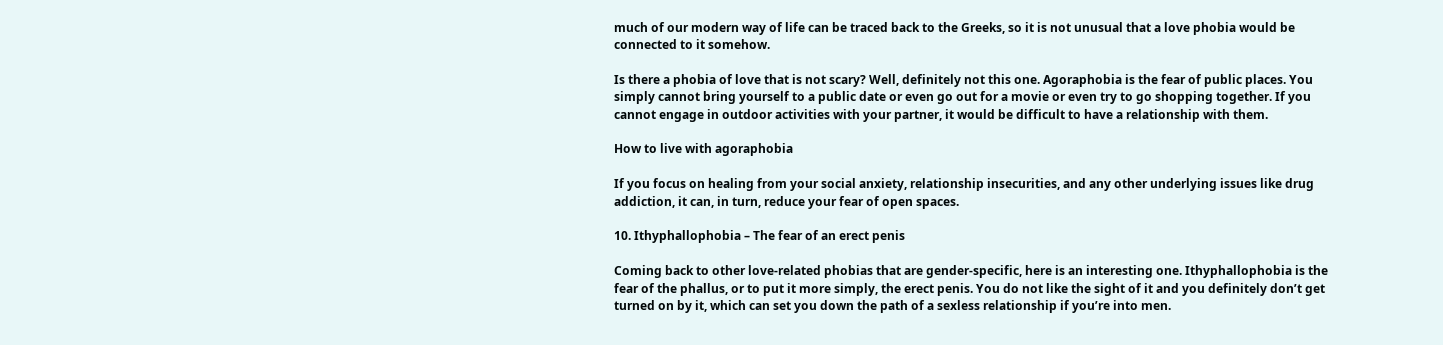much of our modern way of life can be traced back to the Greeks, so it is not unusual that a love phobia would be connected to it somehow.

Is there a phobia of love that is not scary? Well, definitely not this one. Agoraphobia is the fear of public places. You simply cannot bring yourself to a public date or even go out for a movie or even try to go shopping together. If you cannot engage in outdoor activities with your partner, it would be difficult to have a relationship with them.

How to live with agoraphobia

If you focus on healing from your social anxiety, relationship insecurities, and any other underlying issues like drug addiction, it can, in turn, reduce your fear of open spaces.

10. Ithyphallophobia – The fear of an erect penis

Coming back to other love-related phobias that are gender-specific, here is an interesting one. Ithyphallophobia is the fear of the phallus, or to put it more simply, the erect penis. You do not like the sight of it and you definitely don’t get turned on by it, which can set you down the path of a sexless relationship if you’re into men.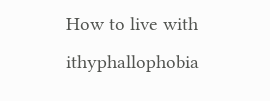How to live with ithyphallophobia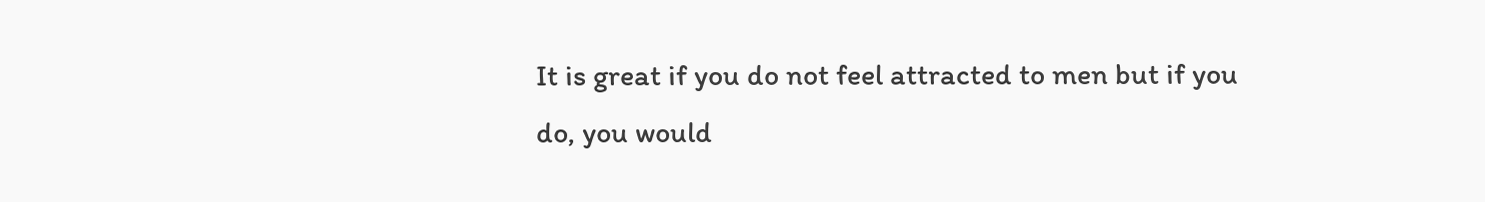It is great if you do not feel attracted to men but if you do, you would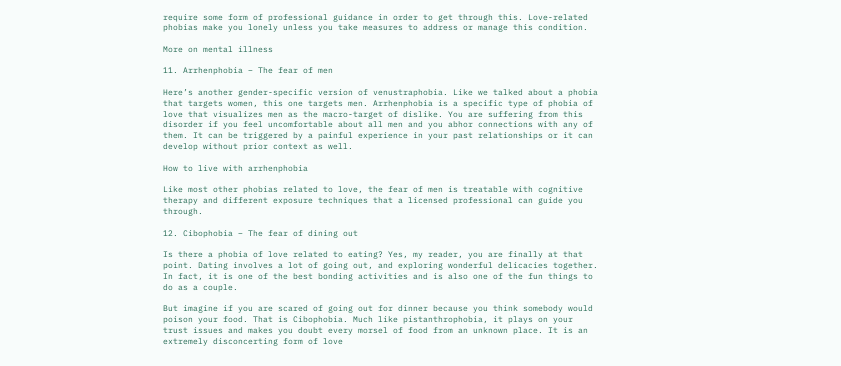require some form of professional guidance in order to get through this. Love-related phobias make you lonely unless you take measures to address or manage this condition.

More on mental illness

11. Arrhenphobia – The fear of men

Here’s another gender-specific version of venustraphobia. Like we talked about a phobia that targets women, this one targets men. Arrhenphobia is a specific type of phobia of love that visualizes men as the macro-target of dislike. You are suffering from this disorder if you feel uncomfortable about all men and you abhor connections with any of them. It can be triggered by a painful experience in your past relationships or it can develop without prior context as well.

How to live with arrhenphobia

Like most other phobias related to love, the fear of men is treatable with cognitive therapy and different exposure techniques that a licensed professional can guide you through.

12. Cibophobia – The fear of dining out

Is there a phobia of love related to eating? Yes, my reader, you are finally at that point. Dating involves a lot of going out, and exploring wonderful delicacies together. In fact, it is one of the best bonding activities and is also one of the fun things to do as a couple.

But imagine if you are scared of going out for dinner because you think somebody would poison your food. That is Cibophobia. Much like pistanthrophobia, it plays on your trust issues and makes you doubt every morsel of food from an unknown place. It is an extremely disconcerting form of love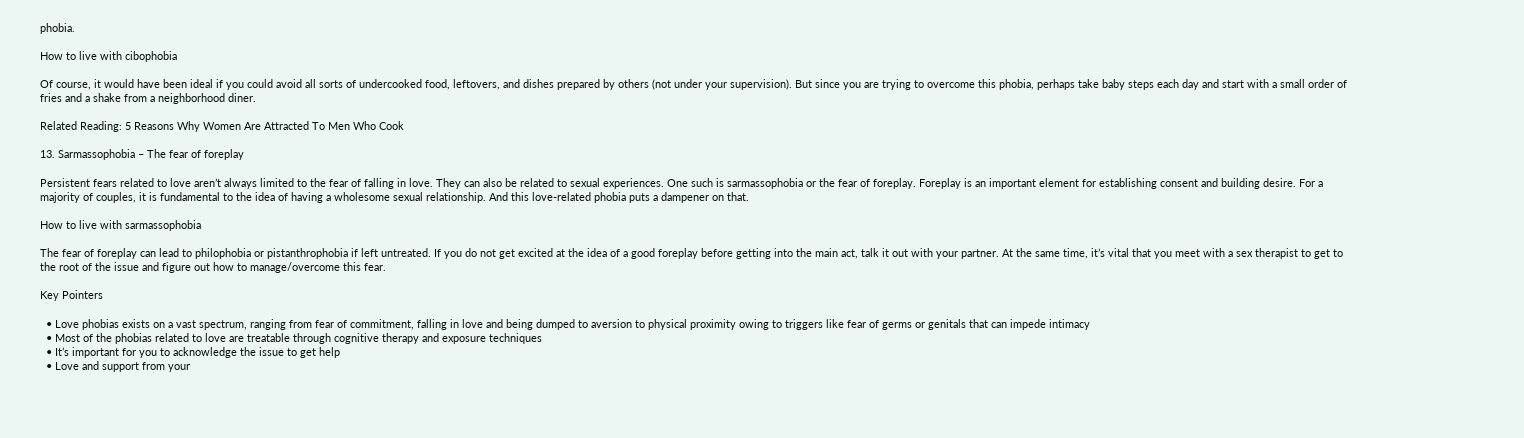phobia.

How to live with cibophobia

Of course, it would have been ideal if you could avoid all sorts of undercooked food, leftovers, and dishes prepared by others (not under your supervision). But since you are trying to overcome this phobia, perhaps take baby steps each day and start with a small order of fries and a shake from a neighborhood diner.

Related Reading: 5 Reasons Why Women Are Attracted To Men Who Cook

13. Sarmassophobia – The fear of foreplay

Persistent fears related to love aren’t always limited to the fear of falling in love. They can also be related to sexual experiences. One such is sarmassophobia or the fear of foreplay. Foreplay is an important element for establishing consent and building desire. For a majority of couples, it is fundamental to the idea of having a wholesome sexual relationship. And this love-related phobia puts a dampener on that.

How to live with sarmassophobia

The fear of foreplay can lead to philophobia or pistanthrophobia if left untreated. If you do not get excited at the idea of a good foreplay before getting into the main act, talk it out with your partner. At the same time, it’s vital that you meet with a sex therapist to get to the root of the issue and figure out how to manage/overcome this fear.

Key Pointers

  • Love phobias exists on a vast spectrum, ranging from fear of commitment, falling in love and being dumped to aversion to physical proximity owing to triggers like fear of germs or genitals that can impede intimacy
  • Most of the phobias related to love are treatable through cognitive therapy and exposure techniques
  • It’s important for you to acknowledge the issue to get help
  • Love and support from your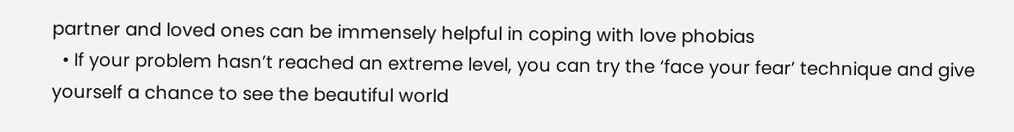partner and loved ones can be immensely helpful in coping with love phobias
  • If your problem hasn’t reached an extreme level, you can try the ‘face your fear’ technique and give yourself a chance to see the beautiful world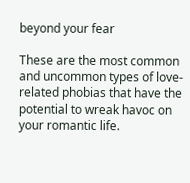beyond your fear

These are the most common and uncommon types of love-related phobias that have the potential to wreak havoc on your romantic life.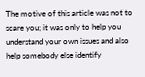The motive of this article was not to scare you; it was only to help you understand your own issues and also help somebody else identify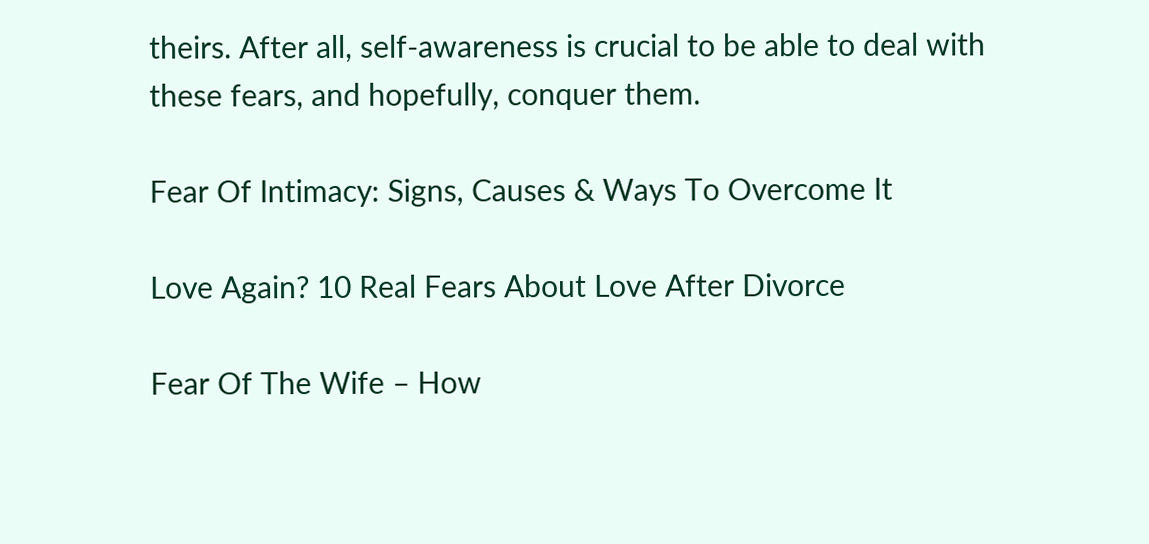theirs. After all, self-awareness is crucial to be able to deal with these fears, and hopefully, conquer them.

Fear Of Intimacy: Signs, Causes & Ways To Overcome It

Love Again? 10 Real Fears About Love After Divorce

Fear Of The Wife – How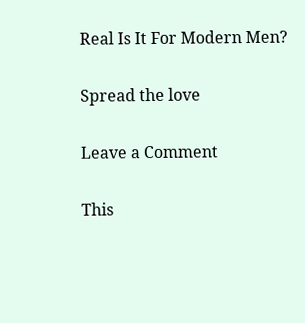Real Is It For Modern Men?

Spread the love

Leave a Comment

This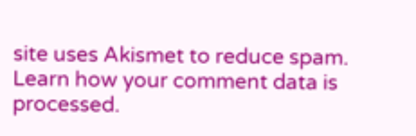site uses Akismet to reduce spam. Learn how your comment data is processed.